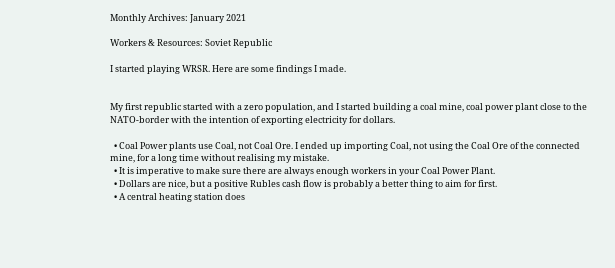Monthly Archives: January 2021

Workers & Resources: Soviet Republic

I started playing WRSR. Here are some findings I made.


My first republic started with a zero population, and I started building a coal mine, coal power plant close to the NATO-border with the intention of exporting electricity for dollars.

  • Coal Power plants use Coal, not Coal Ore. I ended up importing Coal, not using the Coal Ore of the connected mine, for a long time without realising my mistake.
  • It is imperative to make sure there are always enough workers in your Coal Power Plant.
  • Dollars are nice, but a positive Rubles cash flow is probably a better thing to aim for first.
  • A central heating station does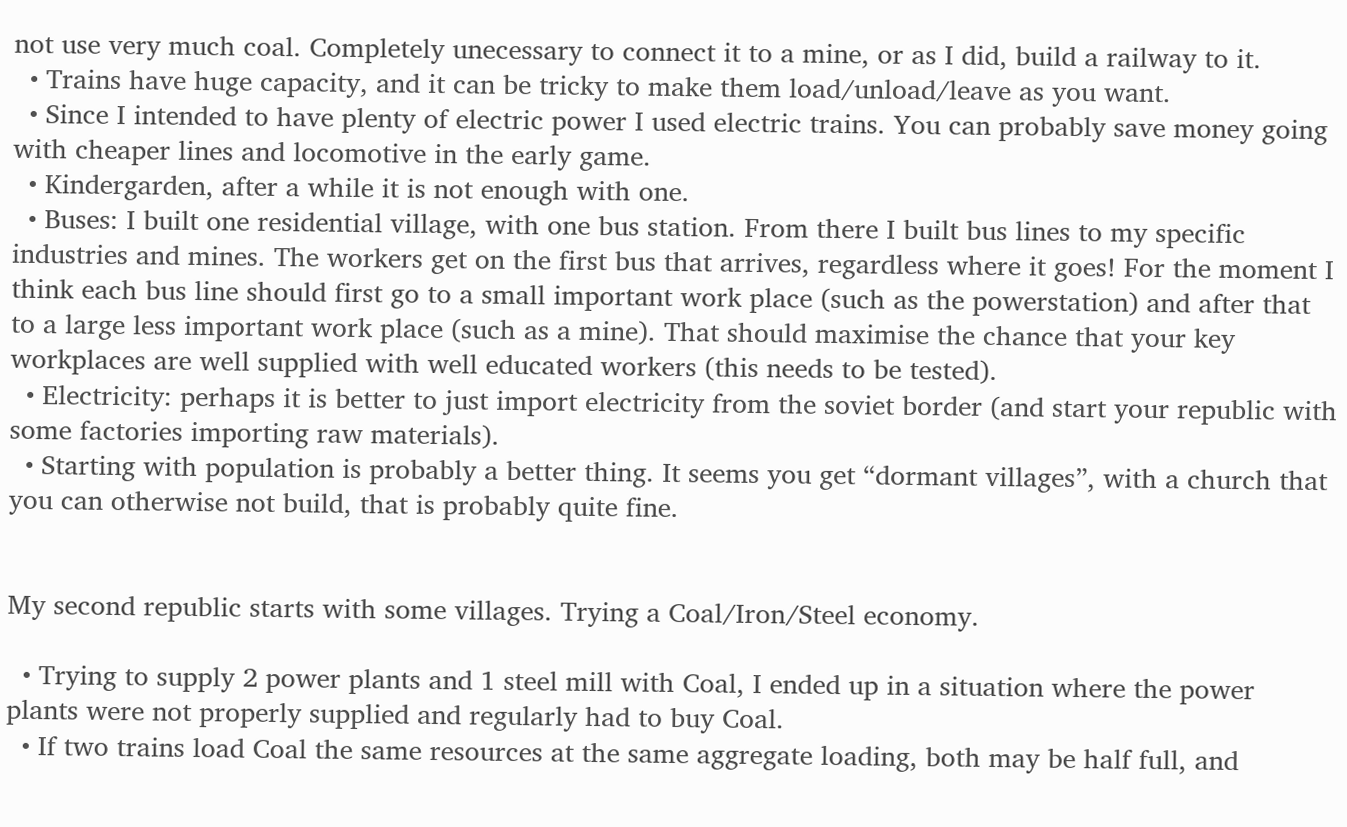not use very much coal. Completely unecessary to connect it to a mine, or as I did, build a railway to it.
  • Trains have huge capacity, and it can be tricky to make them load/unload/leave as you want.
  • Since I intended to have plenty of electric power I used electric trains. You can probably save money going with cheaper lines and locomotive in the early game.
  • Kindergarden, after a while it is not enough with one.
  • Buses: I built one residential village, with one bus station. From there I built bus lines to my specific industries and mines. The workers get on the first bus that arrives, regardless where it goes! For the moment I think each bus line should first go to a small important work place (such as the powerstation) and after that to a large less important work place (such as a mine). That should maximise the chance that your key workplaces are well supplied with well educated workers (this needs to be tested).
  • Electricity: perhaps it is better to just import electricity from the soviet border (and start your republic with some factories importing raw materials).
  • Starting with population is probably a better thing. It seems you get “dormant villages”, with a church that you can otherwise not build, that is probably quite fine.


My second republic starts with some villages. Trying a Coal/Iron/Steel economy.

  • Trying to supply 2 power plants and 1 steel mill with Coal, I ended up in a situation where the power plants were not properly supplied and regularly had to buy Coal.
  • If two trains load Coal the same resources at the same aggregate loading, both may be half full, and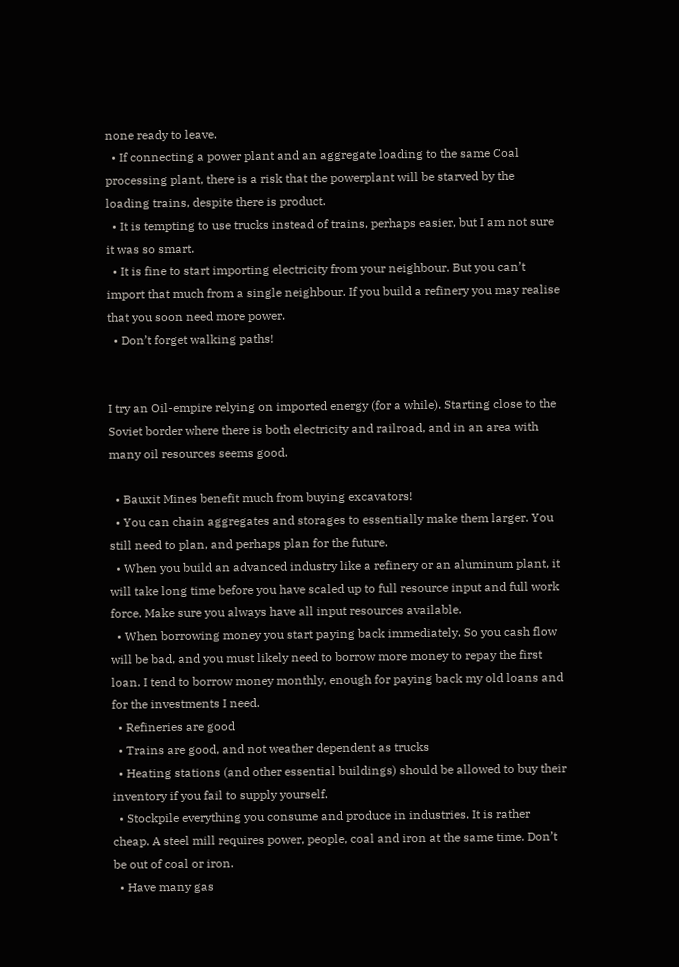none ready to leave.
  • If connecting a power plant and an aggregate loading to the same Coal processing plant, there is a risk that the powerplant will be starved by the loading trains, despite there is product.
  • It is tempting to use trucks instead of trains, perhaps easier, but I am not sure it was so smart.
  • It is fine to start importing electricity from your neighbour. But you can’t import that much from a single neighbour. If you build a refinery you may realise that you soon need more power.
  • Don’t forget walking paths!


I try an Oil-empire relying on imported energy (for a while). Starting close to the Soviet border where there is both electricity and railroad, and in an area with many oil resources seems good.

  • Bauxit Mines benefit much from buying excavators!
  • You can chain aggregates and storages to essentially make them larger. You still need to plan, and perhaps plan for the future.
  • When you build an advanced industry like a refinery or an aluminum plant, it will take long time before you have scaled up to full resource input and full work force. Make sure you always have all input resources available.
  • When borrowing money you start paying back immediately. So you cash flow will be bad, and you must likely need to borrow more money to repay the first loan. I tend to borrow money monthly, enough for paying back my old loans and for the investments I need.
  • Refineries are good
  • Trains are good, and not weather dependent as trucks
  • Heating stations (and other essential buildings) should be allowed to buy their inventory if you fail to supply yourself.
  • Stockpile everything you consume and produce in industries. It is rather cheap. A steel mill requires power, people, coal and iron at the same time. Don’t be out of coal or iron.
  • Have many gas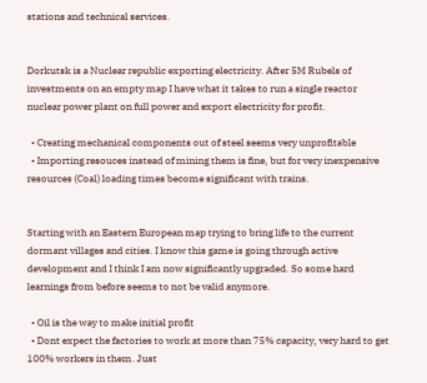stations and technical services.


Dorkutsk is a Nuclear republic exporting electricity. After 5M Rubels of investments on an empty map I have what it takes to run a single reactor nuclear power plant on full power and export electricity for profit.

  • Creating mechanical components out of steel seems very unprofitable
  • Importing resouces instead of mining them is fine, but for very inexpensive resources (Coal) loading times become significant with trains.


Starting with an Eastern European map trying to bring life to the current dormant villages and cities. I know this game is going through active development and I think I am now significantly upgraded. So some hard learnings from before seems to not be valid anymore.

  • Oil is the way to make initial profit
  • Dont expect the factories to work at more than 75% capacity, very hard to get 100% workers in them. Just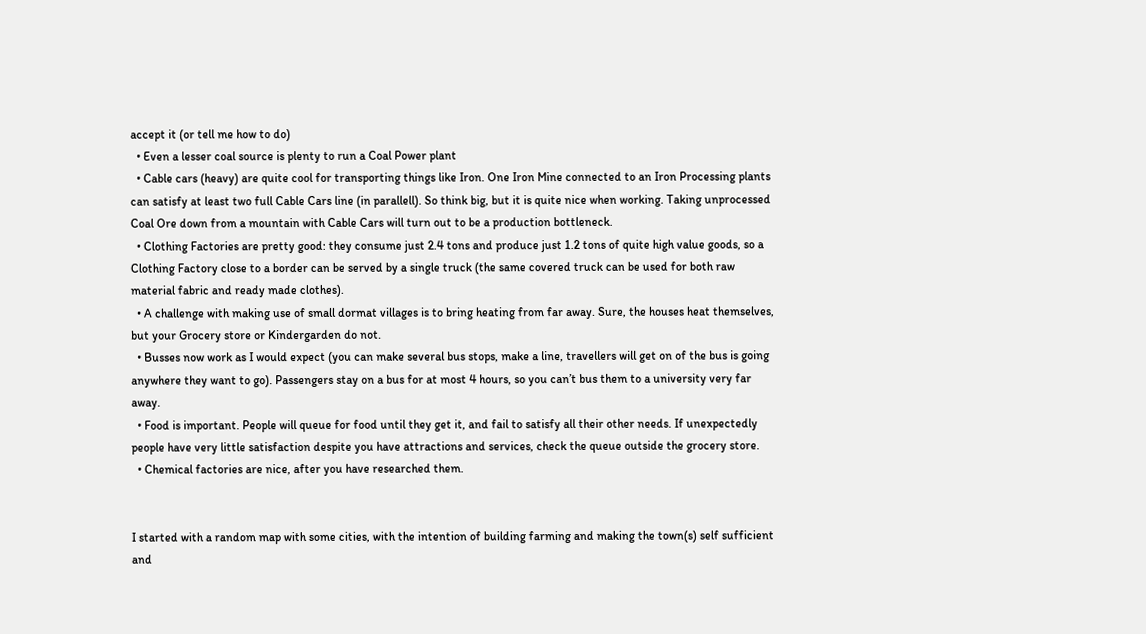accept it (or tell me how to do)
  • Even a lesser coal source is plenty to run a Coal Power plant
  • Cable cars (heavy) are quite cool for transporting things like Iron. One Iron Mine connected to an Iron Processing plants can satisfy at least two full Cable Cars line (in parallell). So think big, but it is quite nice when working. Taking unprocessed Coal Ore down from a mountain with Cable Cars will turn out to be a production bottleneck.
  • Clothing Factories are pretty good: they consume just 2.4 tons and produce just 1.2 tons of quite high value goods, so a Clothing Factory close to a border can be served by a single truck (the same covered truck can be used for both raw material fabric and ready made clothes).
  • A challenge with making use of small dormat villages is to bring heating from far away. Sure, the houses heat themselves, but your Grocery store or Kindergarden do not.
  • Busses now work as I would expect (you can make several bus stops, make a line, travellers will get on of the bus is going anywhere they want to go). Passengers stay on a bus for at most 4 hours, so you can’t bus them to a university very far away.
  • Food is important. People will queue for food until they get it, and fail to satisfy all their other needs. If unexpectedly people have very little satisfaction despite you have attractions and services, check the queue outside the grocery store.
  • Chemical factories are nice, after you have researched them.


I started with a random map with some cities, with the intention of building farming and making the town(s) self sufficient and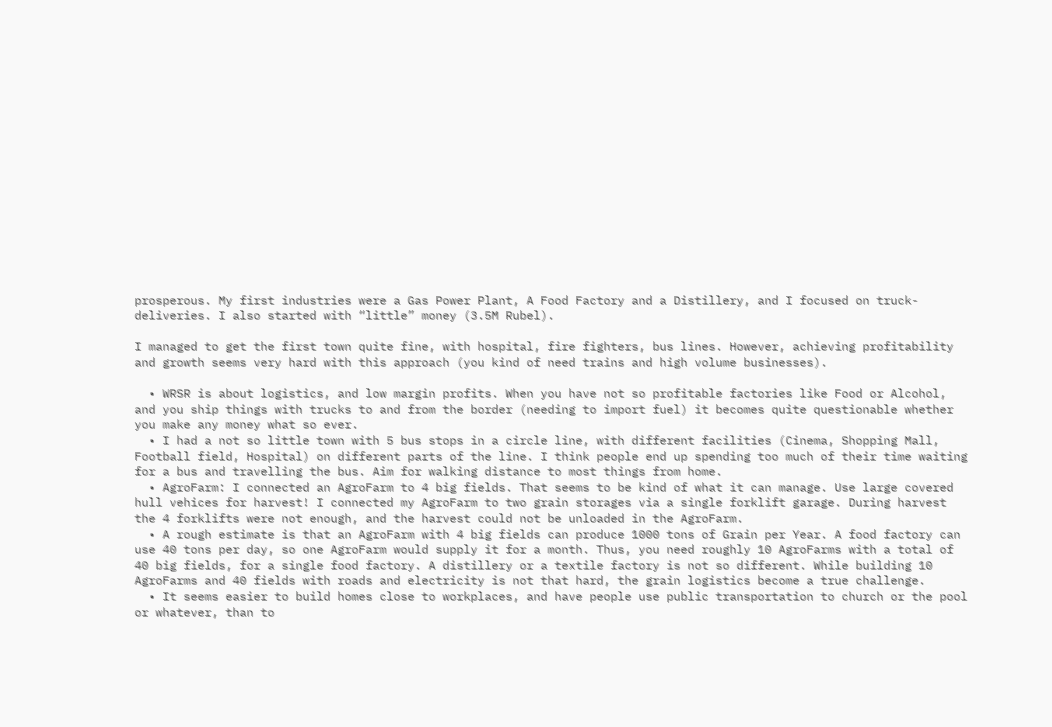prosperous. My first industries were a Gas Power Plant, A Food Factory and a Distillery, and I focused on truck-deliveries. I also started with “little” money (3.5M Rubel).

I managed to get the first town quite fine, with hospital, fire fighters, bus lines. However, achieving profitability and growth seems very hard with this approach (you kind of need trains and high volume businesses).

  • WRSR is about logistics, and low margin profits. When you have not so profitable factories like Food or Alcohol, and you ship things with trucks to and from the border (needing to import fuel) it becomes quite questionable whether you make any money what so ever.
  • I had a not so little town with 5 bus stops in a circle line, with different facilities (Cinema, Shopping Mall, Football field, Hospital) on different parts of the line. I think people end up spending too much of their time waiting for a bus and travelling the bus. Aim for walking distance to most things from home.
  • AgroFarm: I connected an AgroFarm to 4 big fields. That seems to be kind of what it can manage. Use large covered hull vehices for harvest! I connected my AgroFarm to two grain storages via a single forklift garage. During harvest the 4 forklifts were not enough, and the harvest could not be unloaded in the AgroFarm.
  • A rough estimate is that an AgroFarm with 4 big fields can produce 1000 tons of Grain per Year. A food factory can use 40 tons per day, so one AgroFarm would supply it for a month. Thus, you need roughly 10 AgroFarms with a total of 40 big fields, for a single food factory. A distillery or a textile factory is not so different. While building 10 AgroFarms and 40 fields with roads and electricity is not that hard, the grain logistics become a true challenge.
  • It seems easier to build homes close to workplaces, and have people use public transportation to church or the pool or whatever, than to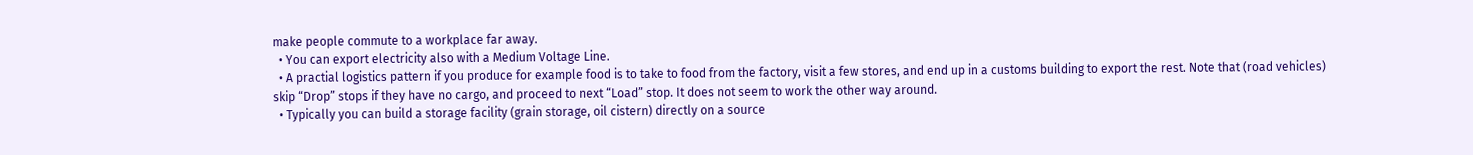make people commute to a workplace far away.
  • You can export electricity also with a Medium Voltage Line.
  • A practial logistics pattern if you produce for example food is to take to food from the factory, visit a few stores, and end up in a customs building to export the rest. Note that (road vehicles) skip “Drop” stops if they have no cargo, and proceed to next “Load” stop. It does not seem to work the other way around.
  • Typically you can build a storage facility (grain storage, oil cistern) directly on a source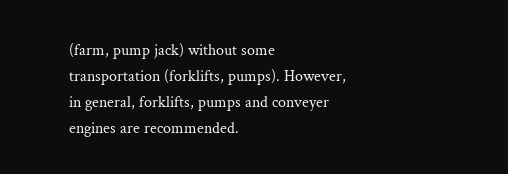(farm, pump jack) without some transportation (forklifts, pumps). However, in general, forklifts, pumps and conveyer engines are recommended.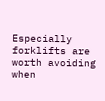Especially forklifts are worth avoiding when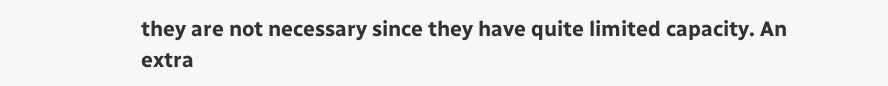they are not necessary since they have quite limited capacity. An extra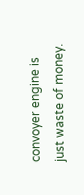convoyer engine is just waste of money.